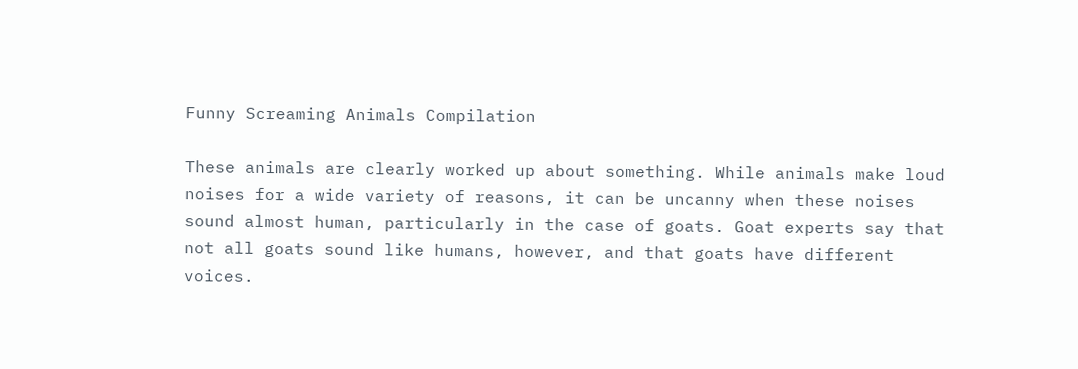Funny Screaming Animals Compilation

These animals are clearly worked up about something. While animals make loud noises for a wide variety of reasons, it can be uncanny when these noises sound almost human, particularly in the case of goats. Goat experts say that not all goats sound like humans, however, and that goats have different voices.